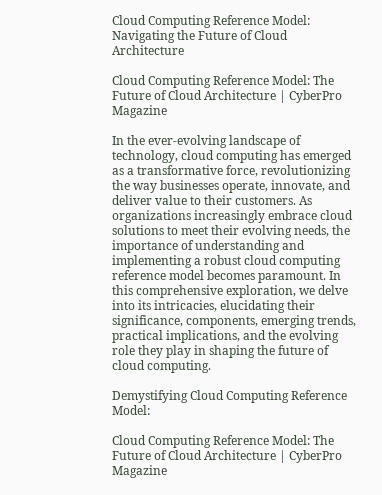Cloud Computing Reference Model: Navigating the Future of Cloud Architecture

Cloud Computing Reference Model: The Future of Cloud Architecture | CyberPro Magazine

In the ever-evolving landscape of technology, cloud computing has emerged as a transformative force, revolutionizing the way businesses operate, innovate, and deliver value to their customers. As organizations increasingly embrace cloud solutions to meet their evolving needs, the importance of understanding and implementing a robust cloud computing reference model becomes paramount. In this comprehensive exploration, we delve into its intricacies, elucidating their significance, components, emerging trends, practical implications, and the evolving role they play in shaping the future of cloud computing.

Demystifying Cloud Computing Reference Model:

Cloud Computing Reference Model: The Future of Cloud Architecture | CyberPro Magazine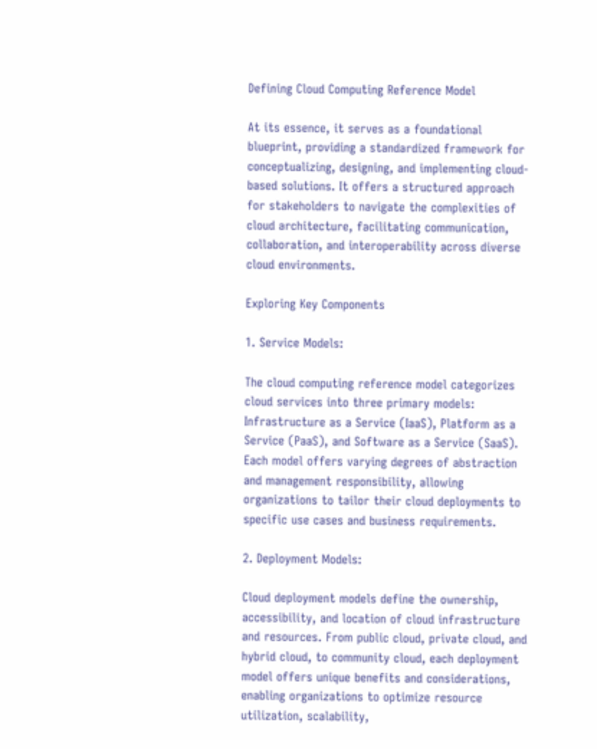Defining Cloud Computing Reference Model

At its essence, it serves as a foundational blueprint, providing a standardized framework for conceptualizing, designing, and implementing cloud-based solutions. It offers a structured approach for stakeholders to navigate the complexities of cloud architecture, facilitating communication, collaboration, and interoperability across diverse cloud environments.

Exploring Key Components

1. Service Models:

The cloud computing reference model categorizes cloud services into three primary models: Infrastructure as a Service (IaaS), Platform as a Service (PaaS), and Software as a Service (SaaS). Each model offers varying degrees of abstraction and management responsibility, allowing organizations to tailor their cloud deployments to specific use cases and business requirements.

2. Deployment Models:

Cloud deployment models define the ownership, accessibility, and location of cloud infrastructure and resources. From public cloud, private cloud, and hybrid cloud, to community cloud, each deployment model offers unique benefits and considerations, enabling organizations to optimize resource utilization, scalability,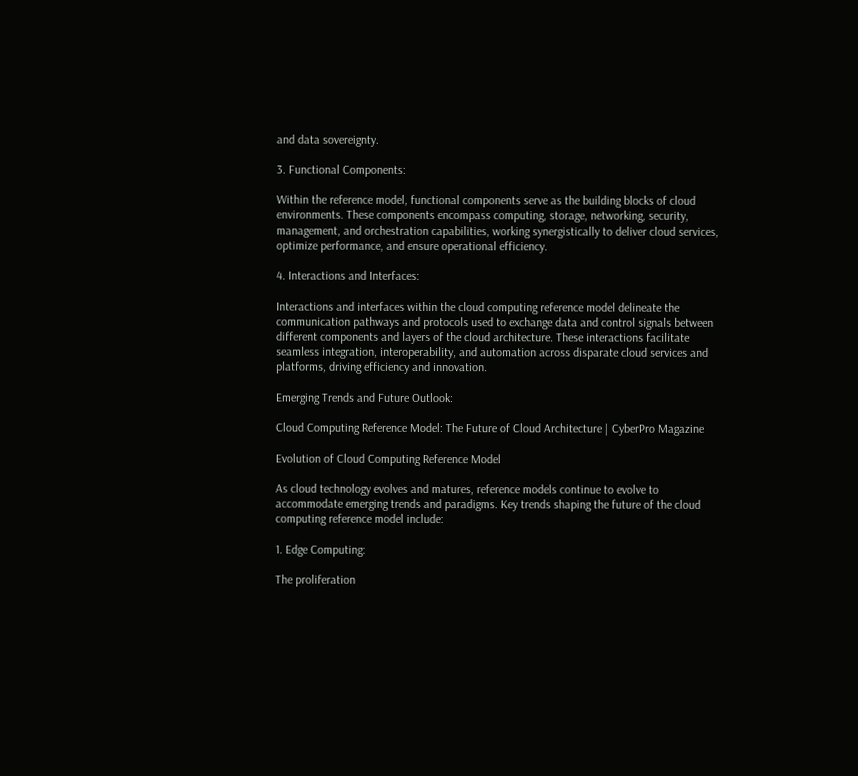and data sovereignty.

3. Functional Components:

Within the reference model, functional components serve as the building blocks of cloud environments. These components encompass computing, storage, networking, security, management, and orchestration capabilities, working synergistically to deliver cloud services, optimize performance, and ensure operational efficiency.

4. Interactions and Interfaces:

Interactions and interfaces within the cloud computing reference model delineate the communication pathways and protocols used to exchange data and control signals between different components and layers of the cloud architecture. These interactions facilitate seamless integration, interoperability, and automation across disparate cloud services and platforms, driving efficiency and innovation.

Emerging Trends and Future Outlook:

Cloud Computing Reference Model: The Future of Cloud Architecture | CyberPro Magazine

Evolution of Cloud Computing Reference Model

As cloud technology evolves and matures, reference models continue to evolve to accommodate emerging trends and paradigms. Key trends shaping the future of the cloud computing reference model include:

1. Edge Computing:

The proliferation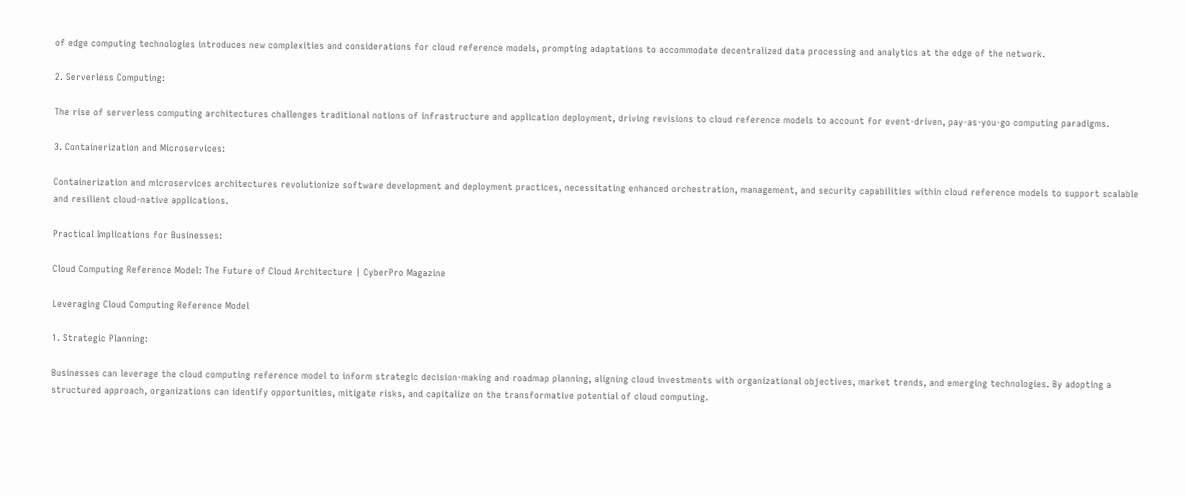of edge computing technologies introduces new complexities and considerations for cloud reference models, prompting adaptations to accommodate decentralized data processing and analytics at the edge of the network.

2. Serverless Computing:

The rise of serverless computing architectures challenges traditional notions of infrastructure and application deployment, driving revisions to cloud reference models to account for event-driven, pay-as-you-go computing paradigms.

3. Containerization and Microservices:

Containerization and microservices architectures revolutionize software development and deployment practices, necessitating enhanced orchestration, management, and security capabilities within cloud reference models to support scalable and resilient cloud-native applications.

Practical Implications for Businesses:

Cloud Computing Reference Model: The Future of Cloud Architecture | CyberPro Magazine

Leveraging Cloud Computing Reference Model

1. Strategic Planning:

Businesses can leverage the cloud computing reference model to inform strategic decision-making and roadmap planning, aligning cloud investments with organizational objectives, market trends, and emerging technologies. By adopting a structured approach, organizations can identify opportunities, mitigate risks, and capitalize on the transformative potential of cloud computing.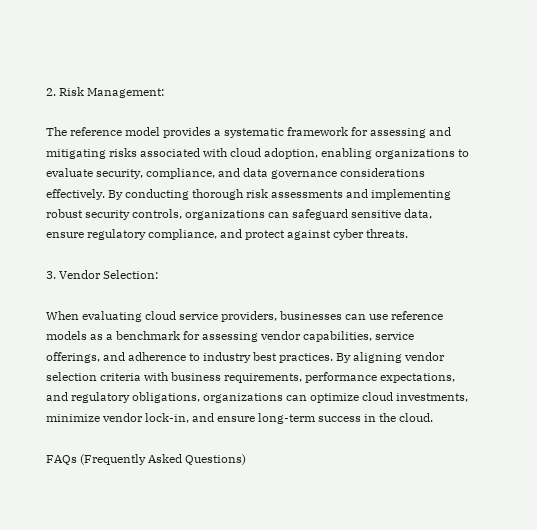2. Risk Management:

The reference model provides a systematic framework for assessing and mitigating risks associated with cloud adoption, enabling organizations to evaluate security, compliance, and data governance considerations effectively. By conducting thorough risk assessments and implementing robust security controls, organizations can safeguard sensitive data, ensure regulatory compliance, and protect against cyber threats.

3. Vendor Selection:

When evaluating cloud service providers, businesses can use reference models as a benchmark for assessing vendor capabilities, service offerings, and adherence to industry best practices. By aligning vendor selection criteria with business requirements, performance expectations, and regulatory obligations, organizations can optimize cloud investments, minimize vendor lock-in, and ensure long-term success in the cloud.

FAQs (Frequently Asked Questions)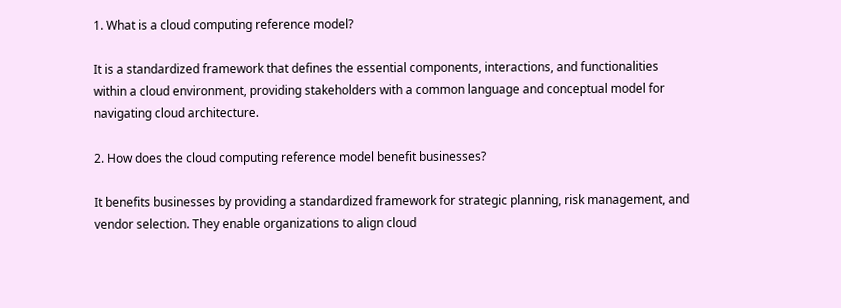1. What is a cloud computing reference model?

It is a standardized framework that defines the essential components, interactions, and functionalities within a cloud environment, providing stakeholders with a common language and conceptual model for navigating cloud architecture.

2. How does the cloud computing reference model benefit businesses?

It benefits businesses by providing a standardized framework for strategic planning, risk management, and vendor selection. They enable organizations to align cloud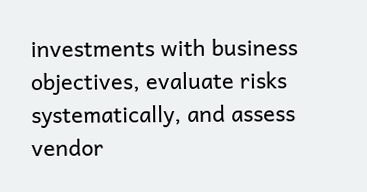investments with business objectives, evaluate risks systematically, and assess vendor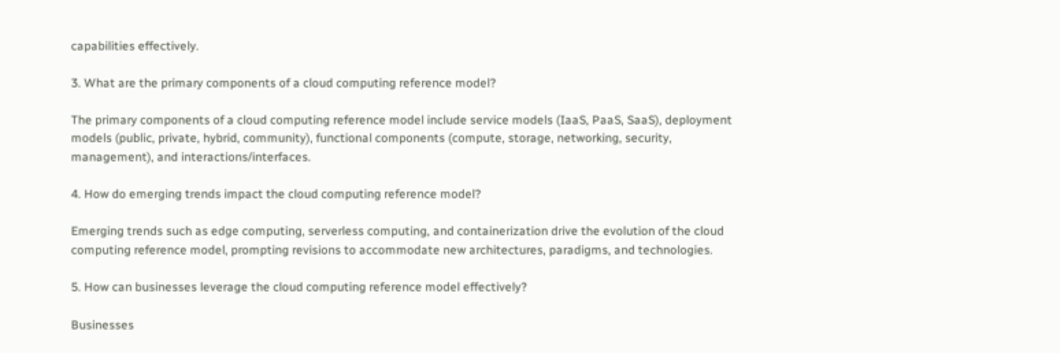capabilities effectively.

3. What are the primary components of a cloud computing reference model?

The primary components of a cloud computing reference model include service models (IaaS, PaaS, SaaS), deployment models (public, private, hybrid, community), functional components (compute, storage, networking, security, management), and interactions/interfaces.

4. How do emerging trends impact the cloud computing reference model?

Emerging trends such as edge computing, serverless computing, and containerization drive the evolution of the cloud computing reference model, prompting revisions to accommodate new architectures, paradigms, and technologies.

5. How can businesses leverage the cloud computing reference model effectively?

Businesses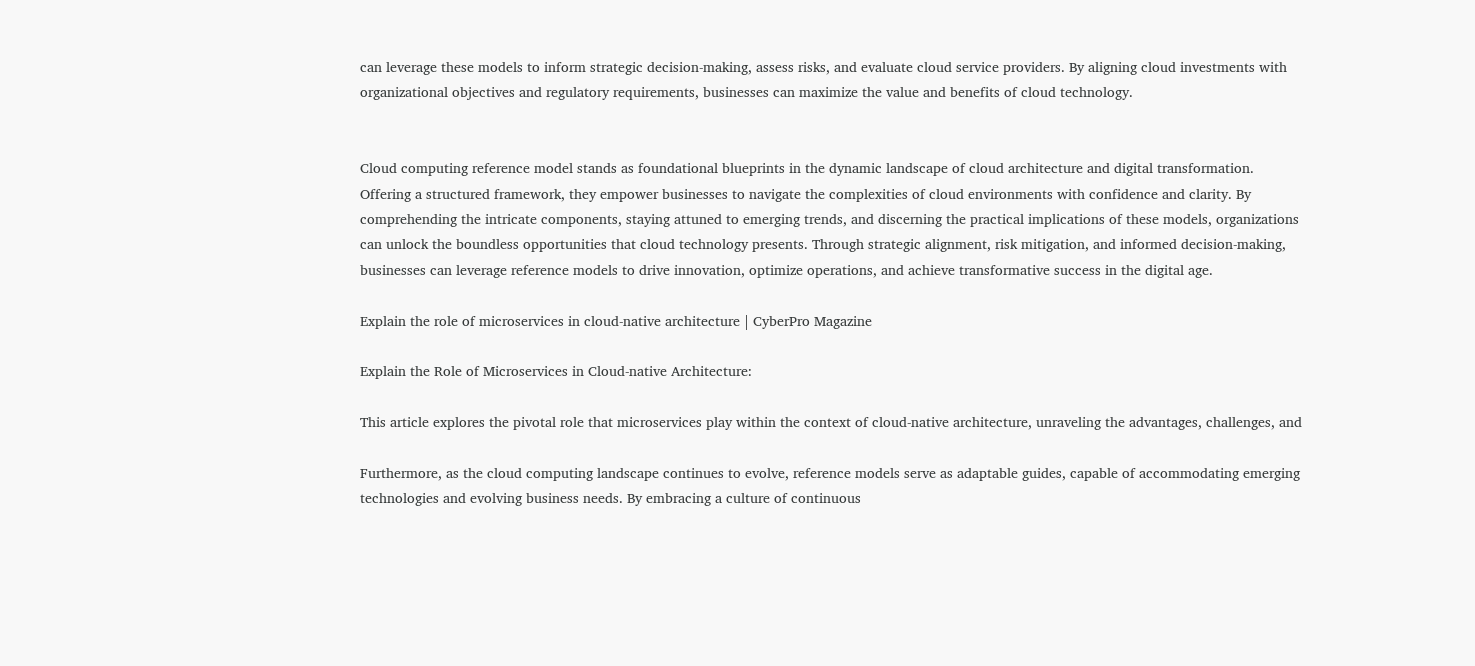can leverage these models to inform strategic decision-making, assess risks, and evaluate cloud service providers. By aligning cloud investments with organizational objectives and regulatory requirements, businesses can maximize the value and benefits of cloud technology.


Cloud computing reference model stands as foundational blueprints in the dynamic landscape of cloud architecture and digital transformation. Offering a structured framework, they empower businesses to navigate the complexities of cloud environments with confidence and clarity. By comprehending the intricate components, staying attuned to emerging trends, and discerning the practical implications of these models, organizations can unlock the boundless opportunities that cloud technology presents. Through strategic alignment, risk mitigation, and informed decision-making, businesses can leverage reference models to drive innovation, optimize operations, and achieve transformative success in the digital age.

Explain the role of microservices in cloud-native architecture | CyberPro Magazine

Explain the Role of Microservices in Cloud-native Architecture:

This article explores the pivotal role that microservices play within the context of cloud-native architecture, unraveling the advantages, challenges, and

Furthermore, as the cloud computing landscape continues to evolve, reference models serve as adaptable guides, capable of accommodating emerging technologies and evolving business needs. By embracing a culture of continuous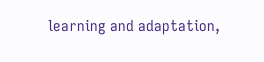learning and adaptation,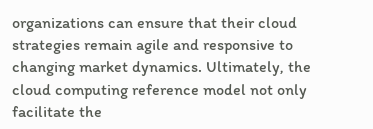organizations can ensure that their cloud strategies remain agile and responsive to changing market dynamics. Ultimately, the cloud computing reference model not only facilitate the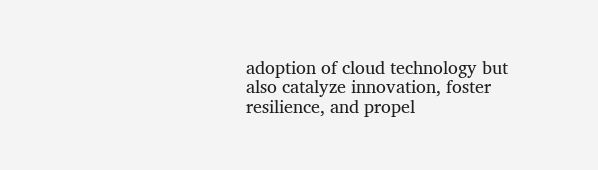adoption of cloud technology but also catalyze innovation, foster resilience, and propel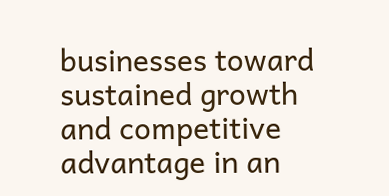businesses toward sustained growth and competitive advantage in an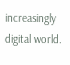increasingly digital world.